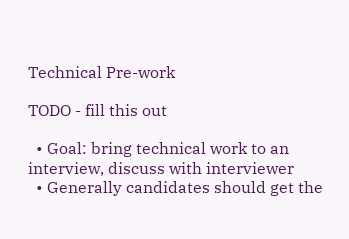Technical Pre-work

TODO - fill this out

  • Goal: bring technical work to an interview, discuss with interviewer
  • Generally candidates should get the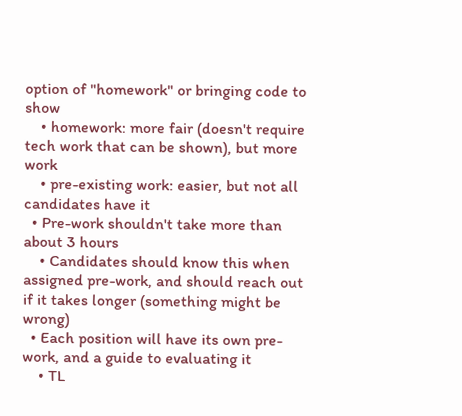option of "homework" or bringing code to show
    • homework: more fair (doesn't require tech work that can be shown), but more work
    • pre-existing work: easier, but not all candidates have it
  • Pre-work shouldn't take more than about 3 hours
    • Candidates should know this when assigned pre-work, and should reach out if it takes longer (something might be wrong)
  • Each position will have its own pre-work, and a guide to evaluating it
    • TL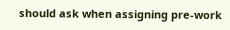should ask when assigning pre-work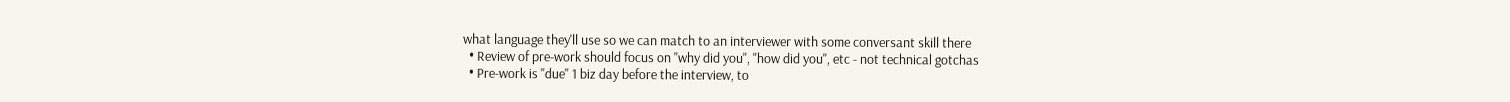what language they'll use so we can match to an interviewer with some conversant skill there
  • Review of pre-work should focus on "why did you", "how did you", etc - not technical gotchas
  • Pre-work is "due" 1 biz day before the interview, to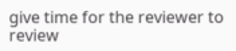give time for the reviewer to review